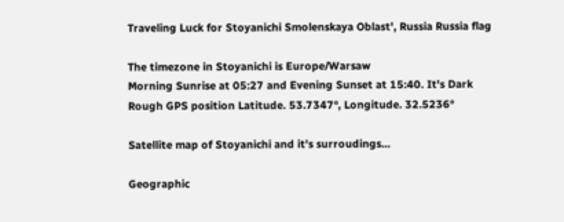Traveling Luck for Stoyanichi Smolenskaya Oblast', Russia Russia flag

The timezone in Stoyanichi is Europe/Warsaw
Morning Sunrise at 05:27 and Evening Sunset at 15:40. It's Dark
Rough GPS position Latitude. 53.7347°, Longitude. 32.5236°

Satellite map of Stoyanichi and it's surroudings...

Geographic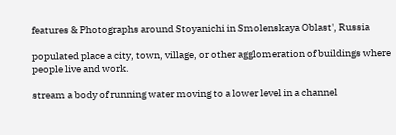features & Photographs around Stoyanichi in Smolenskaya Oblast', Russia

populated place a city, town, village, or other agglomeration of buildings where people live and work.

stream a body of running water moving to a lower level in a channel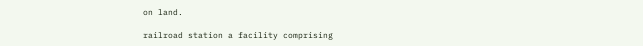on land.

railroad station a facility comprising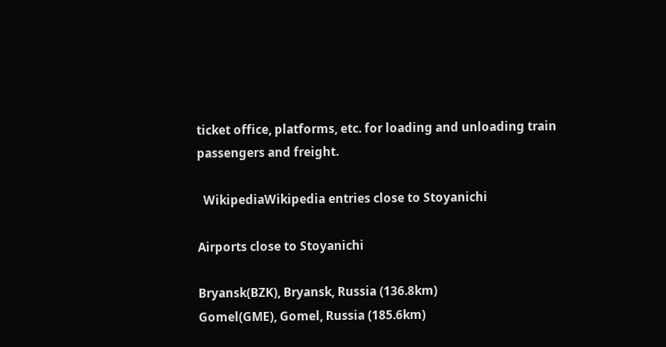ticket office, platforms, etc. for loading and unloading train passengers and freight.

  WikipediaWikipedia entries close to Stoyanichi

Airports close to Stoyanichi

Bryansk(BZK), Bryansk, Russia (136.8km)
Gomel(GME), Gomel, Russia (185.6km)